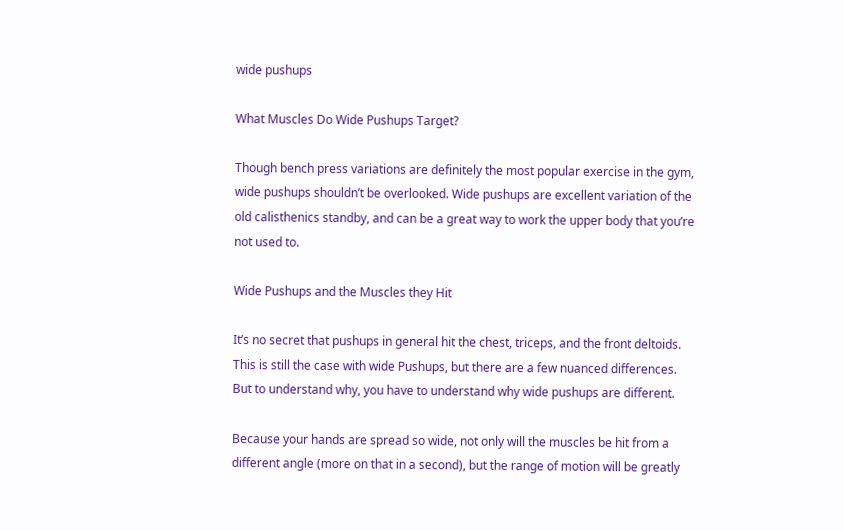wide pushups

What Muscles Do Wide Pushups Target?

Though bench press variations are definitely the most popular exercise in the gym, wide pushups shouldn’t be overlooked. Wide pushups are excellent variation of the old calisthenics standby, and can be a great way to work the upper body that you’re not used to.

Wide Pushups and the Muscles they Hit

It’s no secret that pushups in general hit the chest, triceps, and the front deltoids. This is still the case with wide Pushups, but there are a few nuanced differences. But to understand why, you have to understand why wide pushups are different.

Because your hands are spread so wide, not only will the muscles be hit from a different angle (more on that in a second), but the range of motion will be greatly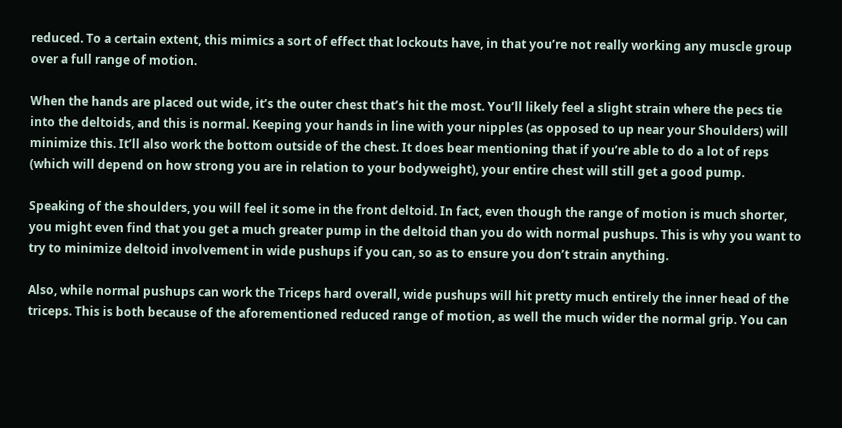reduced. To a certain extent, this mimics a sort of effect that lockouts have, in that you’re not really working any muscle group over a full range of motion.

When the hands are placed out wide, it’s the outer chest that’s hit the most. You’ll likely feel a slight strain where the pecs tie into the deltoids, and this is normal. Keeping your hands in line with your nipples (as opposed to up near your Shoulders) will minimize this. It’ll also work the bottom outside of the chest. It does bear mentioning that if you’re able to do a lot of reps (which will depend on how strong you are in relation to your bodyweight), your entire chest will still get a good pump.

Speaking of the shoulders, you will feel it some in the front deltoid. In fact, even though the range of motion is much shorter, you might even find that you get a much greater pump in the deltoid than you do with normal pushups. This is why you want to try to minimize deltoid involvement in wide pushups if you can, so as to ensure you don’t strain anything.

Also, while normal pushups can work the Triceps hard overall, wide pushups will hit pretty much entirely the inner head of the triceps. This is both because of the aforementioned reduced range of motion, as well the much wider the normal grip. You can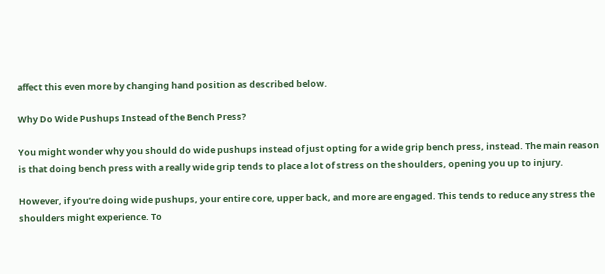affect this even more by changing hand position as described below.

Why Do Wide Pushups Instead of the Bench Press?

You might wonder why you should do wide pushups instead of just opting for a wide grip bench press, instead. The main reason is that doing bench press with a really wide grip tends to place a lot of stress on the shoulders, opening you up to injury.

However, if you’re doing wide pushups, your entire core, upper back, and more are engaged. This tends to reduce any stress the shoulders might experience. To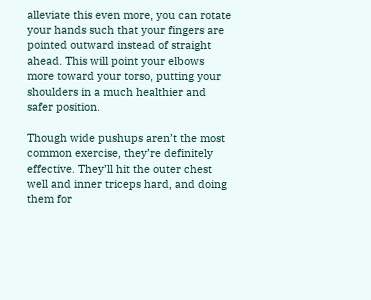alleviate this even more, you can rotate your hands such that your fingers are pointed outward instead of straight ahead. This will point your elbows more toward your torso, putting your shoulders in a much healthier and safer position.

Though wide pushups aren’t the most common exercise, they’re definitely effective. They’ll hit the outer chest well and inner triceps hard, and doing them for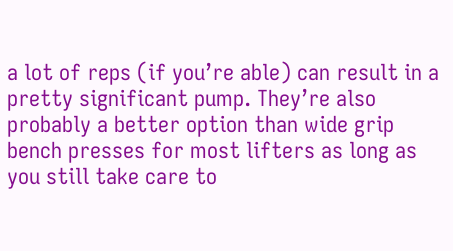a lot of reps (if you’re able) can result in a pretty significant pump. They’re also probably a better option than wide grip bench presses for most lifters as long as you still take care to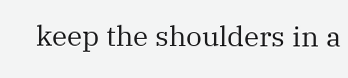keep the shoulders in a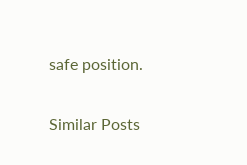safe position.

Similar Posts